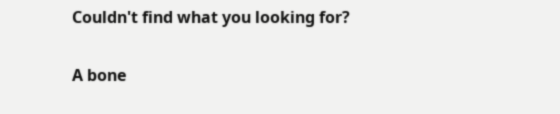Couldn't find what you looking for?


A bone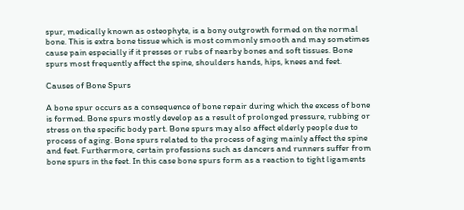spur, medically known as osteophyte, is a bony outgrowth formed on the normal bone. This is extra bone tissue which is most commonly smooth and may sometimes cause pain especially if it presses or rubs of nearby bones and soft tissues. Bone spurs most frequently affect the spine, shoulders hands, hips, knees and feet.

Causes of Bone Spurs

A bone spur occurs as a consequence of bone repair during which the excess of bone is formed. Bone spurs mostly develop as a result of prolonged pressure, rubbing or stress on the specific body part. Bone spurs may also affect elderly people due to process of aging. Bone spurs related to the process of aging mainly affect the spine and feet. Furthermore, certain professions such as dancers and runners suffer from bone spurs in the feet. In this case bone spurs form as a reaction to tight ligaments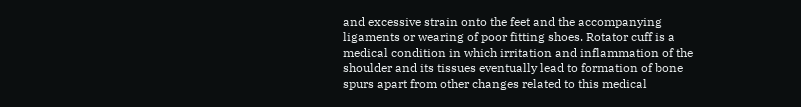and excessive strain onto the feet and the accompanying ligaments or wearing of poor fitting shoes. Rotator cuff is a medical condition in which irritation and inflammation of the shoulder and its tissues eventually lead to formation of bone spurs apart from other changes related to this medical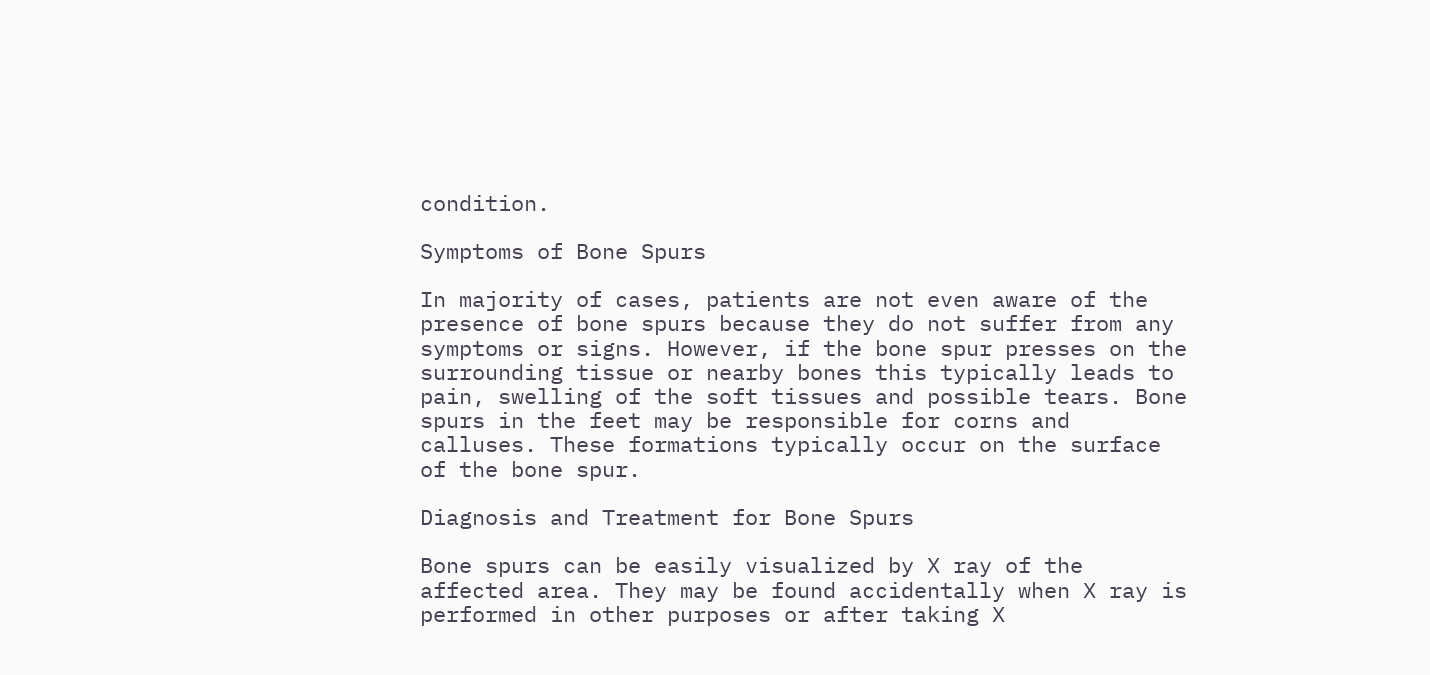condition.

Symptoms of Bone Spurs

In majority of cases, patients are not even aware of the presence of bone spurs because they do not suffer from any symptoms or signs. However, if the bone spur presses on the surrounding tissue or nearby bones this typically leads to pain, swelling of the soft tissues and possible tears. Bone spurs in the feet may be responsible for corns and calluses. These formations typically occur on the surface of the bone spur.

Diagnosis and Treatment for Bone Spurs

Bone spurs can be easily visualized by X ray of the affected area. They may be found accidentally when X ray is performed in other purposes or after taking X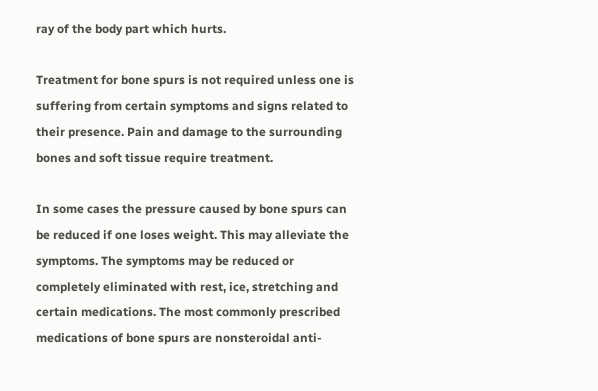ray of the body part which hurts.

Treatment for bone spurs is not required unless one is suffering from certain symptoms and signs related to their presence. Pain and damage to the surrounding bones and soft tissue require treatment.

In some cases the pressure caused by bone spurs can be reduced if one loses weight. This may alleviate the symptoms. The symptoms may be reduced or completely eliminated with rest, ice, stretching and certain medications. The most commonly prescribed medications of bone spurs are nonsteroidal anti-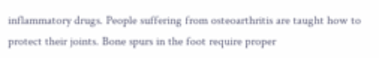inflammatory drugs. People suffering from osteoarthritis are taught how to protect their joints. Bone spurs in the foot require proper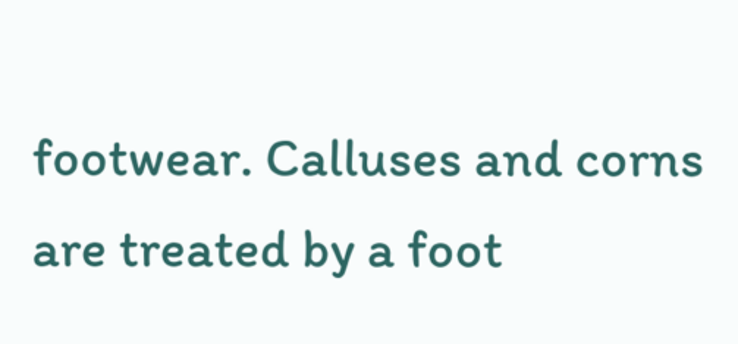footwear. Calluses and corns are treated by a foot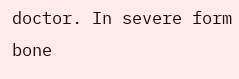doctor. In severe form bone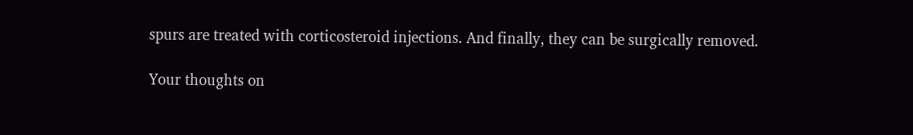spurs are treated with corticosteroid injections. And finally, they can be surgically removed.

Your thoughts on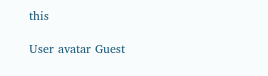this

User avatar Guest